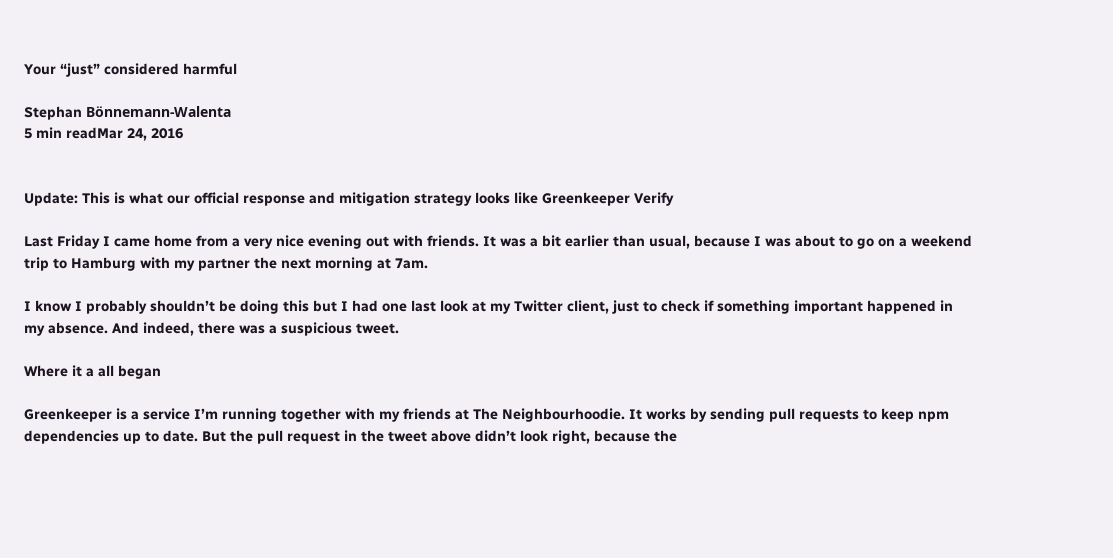Your “just” considered harmful

Stephan Bönnemann-Walenta
5 min readMar 24, 2016


Update: This is what our official response and mitigation strategy looks like Greenkeeper Verify

Last Friday I came home from a very nice evening out with friends. It was a bit earlier than usual, because I was about to go on a weekend trip to Hamburg with my partner the next morning at 7am.

I know I probably shouldn’t be doing this but I had one last look at my Twitter client, just to check if something important happened in my absence. And indeed, there was a suspicious tweet.

Where it a all began

Greenkeeper is a service I’m running together with my friends at The Neighbourhoodie. It works by sending pull requests to keep npm dependencies up to date. But the pull request in the tweet above didn’t look right, because the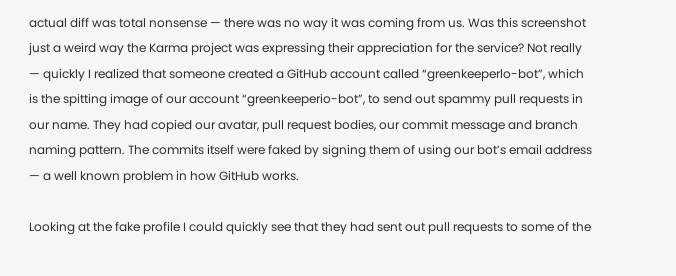actual diff was total nonsense — there was no way it was coming from us. Was this screenshot just a weird way the Karma project was expressing their appreciation for the service? Not really — quickly I realized that someone created a GitHub account called “greenkeeperlo-bot”, which is the spitting image of our account “greenkeeperio-bot”, to send out spammy pull requests in our name. They had copied our avatar, pull request bodies, our commit message and branch naming pattern. The commits itself were faked by signing them of using our bot’s email address — a well known problem in how GitHub works.

Looking at the fake profile I could quickly see that they had sent out pull requests to some of the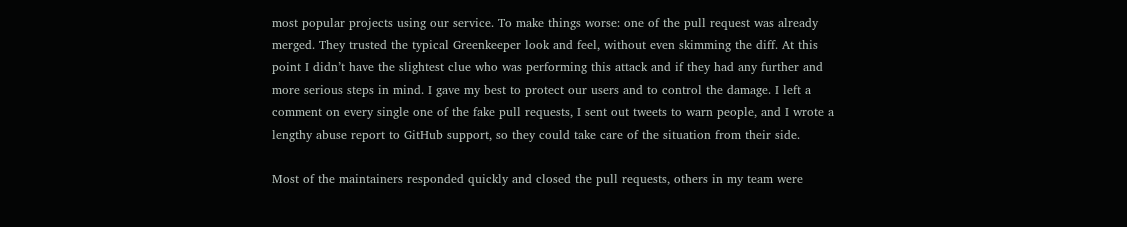most popular projects using our service. To make things worse: one of the pull request was already merged. They trusted the typical Greenkeeper look and feel, without even skimming the diff. At this point I didn’t have the slightest clue who was performing this attack and if they had any further and more serious steps in mind. I gave my best to protect our users and to control the damage. I left a comment on every single one of the fake pull requests, I sent out tweets to warn people, and I wrote a lengthy abuse report to GitHub support, so they could take care of the situation from their side.

Most of the maintainers responded quickly and closed the pull requests, others in my team were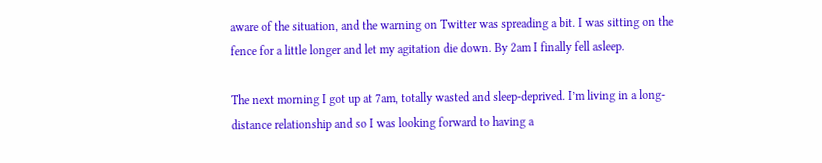aware of the situation, and the warning on Twitter was spreading a bit. I was sitting on the fence for a little longer and let my agitation die down. By 2am I finally fell asleep.

The next morning I got up at 7am, totally wasted and sleep-deprived. I’m living in a long-distance relationship and so I was looking forward to having a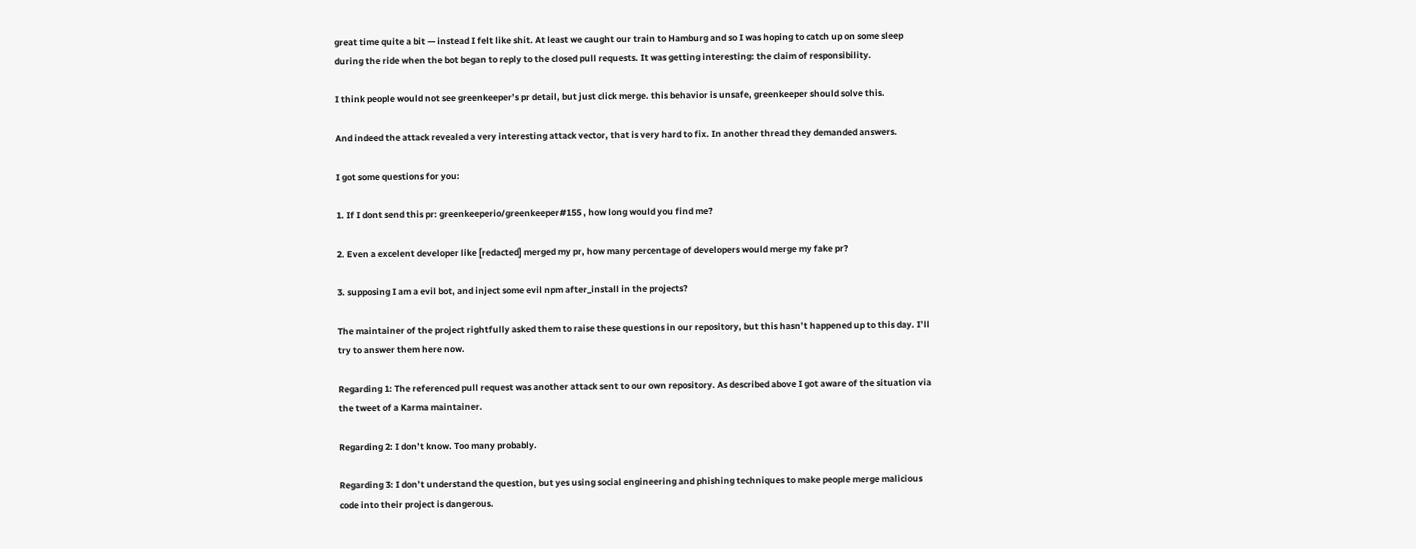great time quite a bit — instead I felt like shit. At least we caught our train to Hamburg and so I was hoping to catch up on some sleep during the ride when the bot began to reply to the closed pull requests. It was getting interesting: the claim of responsibility.

I think people would not see greenkeeper’s pr detail, but just click merge. this behavior is unsafe, greenkeeper should solve this.

And indeed the attack revealed a very interesting attack vector, that is very hard to fix. In another thread they demanded answers.

I got some questions for you:

1. If I dont send this pr: greenkeeperio/greenkeeper#155 , how long would you find me?

2. Even a excelent developer like [redacted] merged my pr, how many percentage of developers would merge my fake pr?

3. supposing I am a evil bot, and inject some evil npm after_install in the projects?

The maintainer of the project rightfully asked them to raise these questions in our repository, but this hasn’t happened up to this day. I’ll try to answer them here now.

Regarding 1: The referenced pull request was another attack sent to our own repository. As described above I got aware of the situation via the tweet of a Karma maintainer.

Regarding 2: I don’t know. Too many probably.

Regarding 3: I don’t understand the question, but yes using social engineering and phishing techniques to make people merge malicious code into their project is dangerous.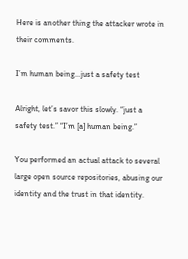Here is another thing the attacker wrote in their comments.

I’m human being…just a safety test

Alright, let’s savor this slowly. “just a safety test.” “I’m [a] human being.”

You performed an actual attack to several large open source repositories, abusing our identity and the trust in that identity.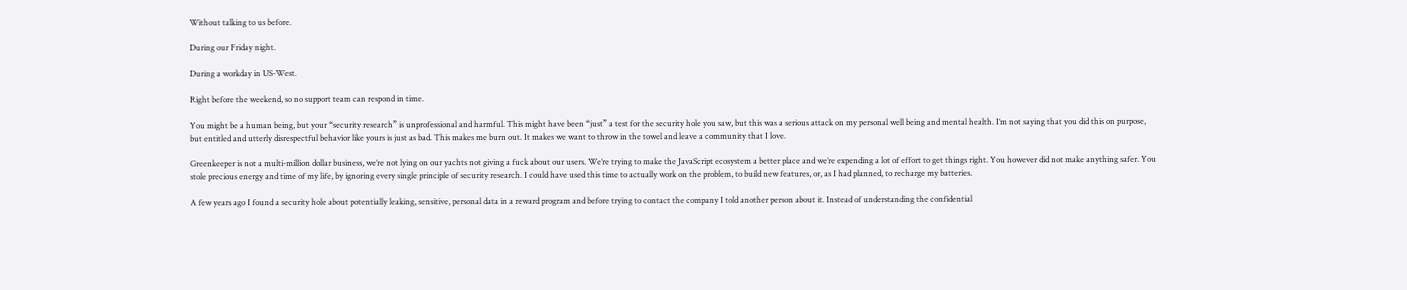Without talking to us before.

During our Friday night.

During a workday in US-West.

Right before the weekend, so no support team can respond in time.

You might be a human being, but your “security research” is unprofessional and harmful. This might have been “just” a test for the security hole you saw, but this was a serious attack on my personal well being and mental health. I’m not saying that you did this on purpose, but entitled and utterly disrespectful behavior like yours is just as bad. This makes me burn out. It makes we want to throw in the towel and leave a community that I love.

Greenkeeper is not a multi-million dollar business, we’re not lying on our yachts not giving a fuck about our users. We’re trying to make the JavaScript ecosystem a better place and we’re expending a lot of effort to get things right. You however did not make anything safer. You stole precious energy and time of my life, by ignoring every single principle of security research. I could have used this time to actually work on the problem, to build new features, or, as I had planned, to recharge my batteries.

A few years ago I found a security hole about potentially leaking, sensitive, personal data in a reward program and before trying to contact the company I told another person about it. Instead of understanding the confidential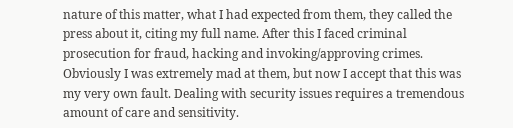nature of this matter, what I had expected from them, they called the press about it, citing my full name. After this I faced criminal prosecution for fraud, hacking and invoking/approving crimes. Obviously I was extremely mad at them, but now I accept that this was my very own fault. Dealing with security issues requires a tremendous amount of care and sensitivity.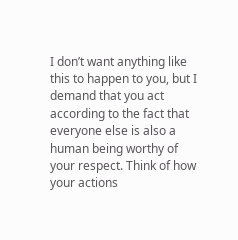I don’t want anything like this to happen to you, but I demand that you act according to the fact that everyone else is also a human being worthy of your respect. Think of how your actions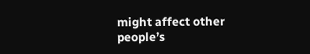might affect other people’s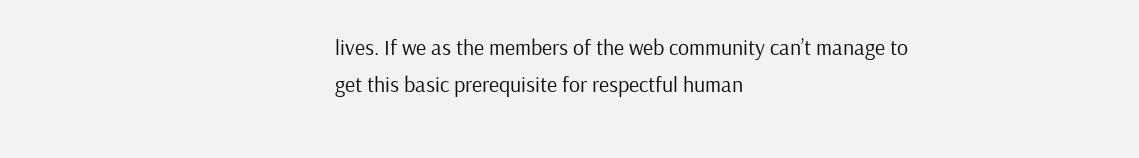lives. If we as the members of the web community can’t manage to get this basic prerequisite for respectful human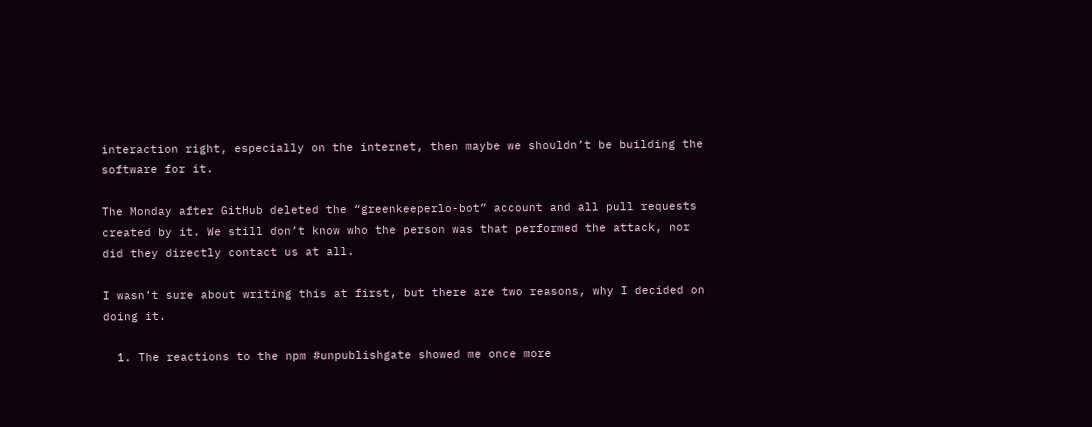interaction right, especially on the internet, then maybe we shouldn’t be building the software for it.

The Monday after GitHub deleted the “greenkeeperlo-bot” account and all pull requests created by it. We still don’t know who the person was that performed the attack, nor did they directly contact us at all.

I wasn’t sure about writing this at first, but there are two reasons, why I decided on doing it.

  1. The reactions to the npm #unpublishgate showed me once more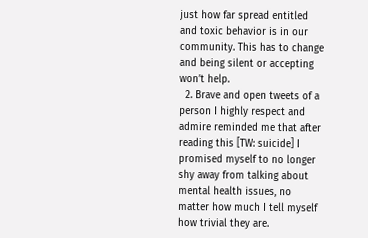just how far spread entitled and toxic behavior is in our community. This has to change and being silent or accepting won’t help.
  2. Brave and open tweets of a person I highly respect and admire reminded me that after reading this [TW: suicide] I promised myself to no longer shy away from talking about mental health issues, no matter how much I tell myself how trivial they are.